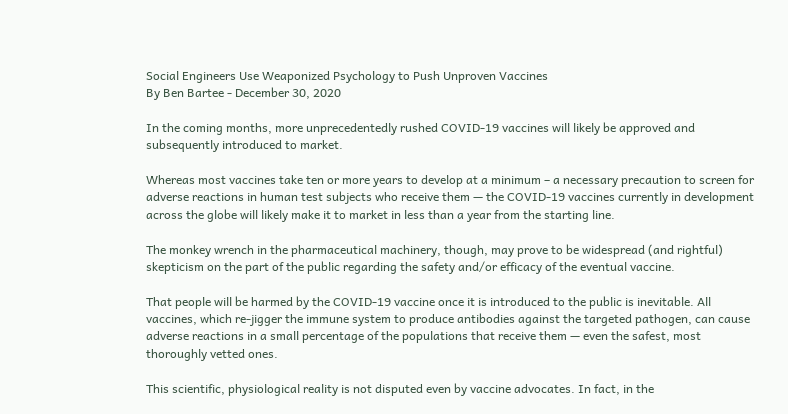Social Engineers Use Weaponized Psychology to Push Unproven Vaccines
By Ben Bartee - December 30, 2020

In the coming months, more unprecedentedly rushed COVID-19 vaccines will likely be approved and subsequently introduced to market.

Whereas most vaccines take ten or more years to develop at a minimum – a necessary precaution to screen for adverse reactions in human test subjects who receive them — the COVID-19 vaccines currently in development across the globe will likely make it to market in less than a year from the starting line.

The monkey wrench in the pharmaceutical machinery, though, may prove to be widespread (and rightful) skepticism on the part of the public regarding the safety and/or efficacy of the eventual vaccine.

That people will be harmed by the COVID-19 vaccine once it is introduced to the public is inevitable. All vaccines, which re-jigger the immune system to produce antibodies against the targeted pathogen, can cause adverse reactions in a small percentage of the populations that receive them — even the safest, most thoroughly vetted ones.

This scientific, physiological reality is not disputed even by vaccine advocates. In fact, in the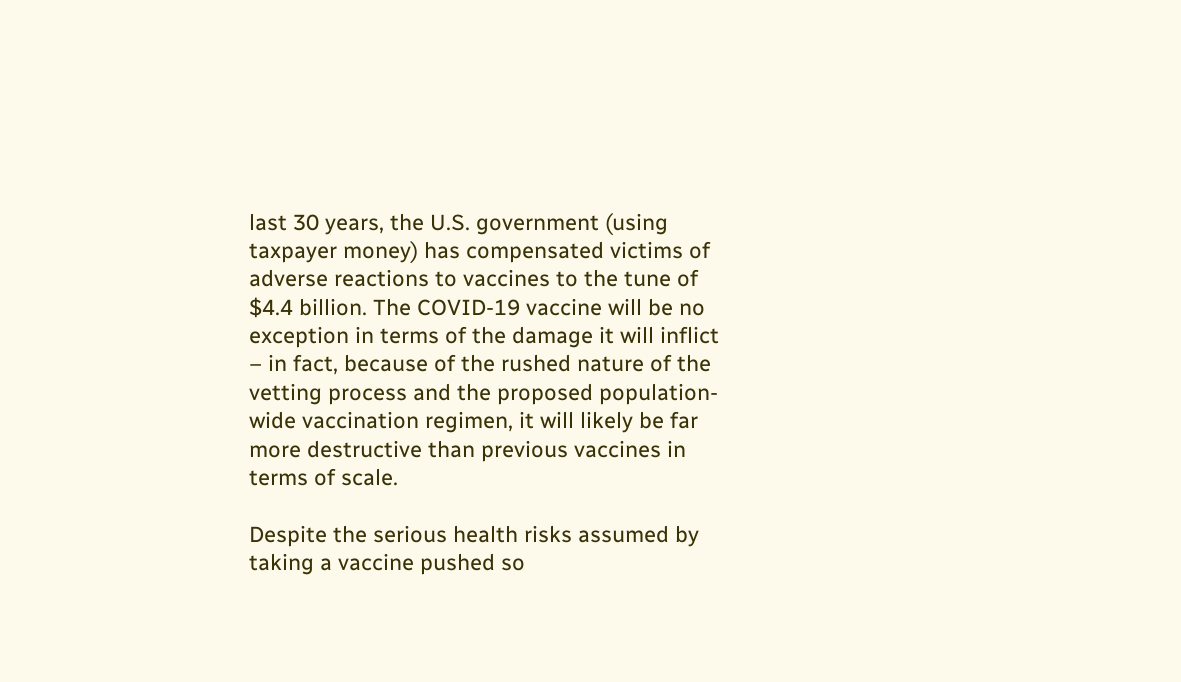last 30 years, the U.S. government (using taxpayer money) has compensated victims of adverse reactions to vaccines to the tune of $4.4 billion. The COVID-19 vaccine will be no exception in terms of the damage it will inflict – in fact, because of the rushed nature of the vetting process and the proposed population-wide vaccination regimen, it will likely be far more destructive than previous vaccines in terms of scale.

Despite the serious health risks assumed by taking a vaccine pushed so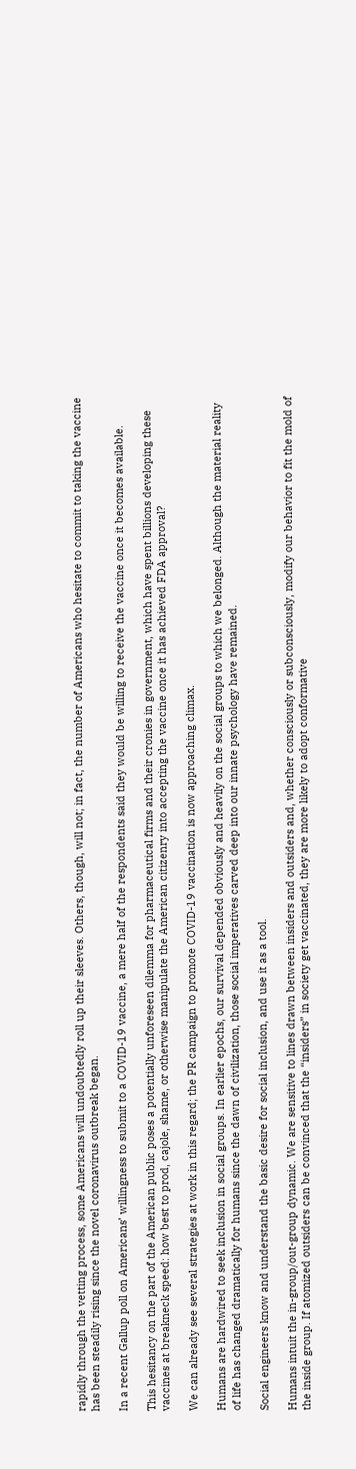rapidly through the vetting process, some Americans will undoubtedly roll up their sleeves. Others, though, will not; in fact, the number of Americans who hesitate to commit to taking the vaccine has been steadily rising since the novel coronavirus outbreak began.

In a recent Gallup poll on Americans’ willingness to submit to a COVID-19 vaccine, a mere half of the respondents said they would be willing to receive the vaccine once it becomes available.

This hesitancy on the part of the American public poses a potentially unforeseen dilemma for pharmaceutical firms and their cronies in government, which have spent billions developing these vaccines at breakneck speed: how best to prod, cajole, shame, or otherwise manipulate the American citizenry into accepting the vaccine once it has achieved FDA approval?

We can already see several strategies at work in this regard; the PR campaign to promote COVID-19 vaccination is now approaching climax.

Humans are hardwired to seek inclusion in social groups. In earlier epochs, our survival depended obviously and heavily on the social groups to which we belonged. Although the material reality of life has changed dramatically for humans since the dawn of civilization, those social imperatives carved deep into our innate psychology have remained.

Social engineers know and understand the basic desire for social inclusion, and use it as a tool.

Humans intuit the in-group/out-group dynamic. We are sensitive to lines drawn between insiders and outsiders and, whether consciously or subconsciously, modify our behavior to fit the mold of the inside group. If atomized outsiders can be convinced that the “insiders” in society get vaccinated, they are more likely to adopt conformative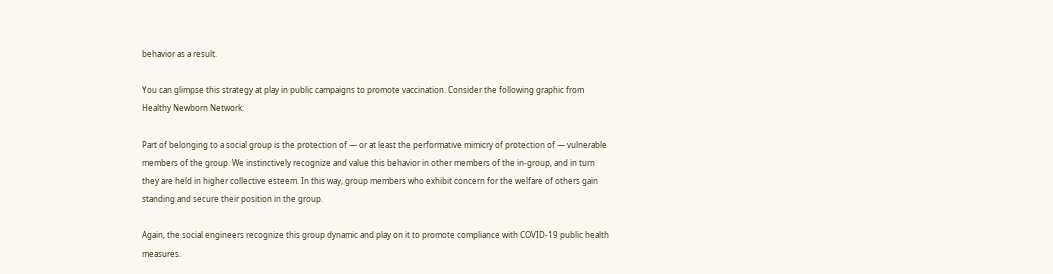behavior as a result.

You can glimpse this strategy at play in public campaigns to promote vaccination. Consider the following graphic from Healthy Newborn Network:

Part of belonging to a social group is the protection of — or at least the performative mimicry of protection of — vulnerable members of the group. We instinctively recognize and value this behavior in other members of the in-group, and in turn they are held in higher collective esteem. In this way, group members who exhibit concern for the welfare of others gain standing and secure their position in the group.

Again, the social engineers recognize this group dynamic and play on it to promote compliance with COVID-19 public health measures.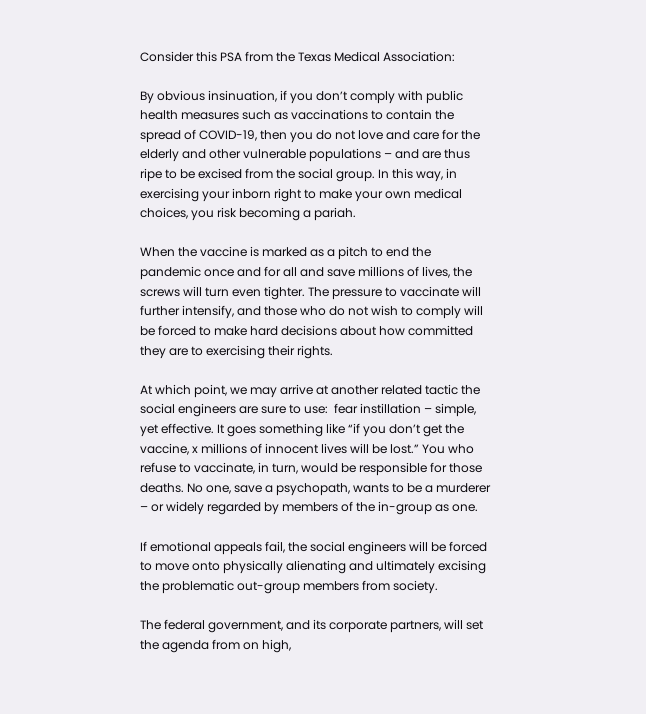Consider this PSA from the Texas Medical Association:

By obvious insinuation, if you don’t comply with public health measures such as vaccinations to contain the spread of COVID-19, then you do not love and care for the elderly and other vulnerable populations – and are thus ripe to be excised from the social group. In this way, in exercising your inborn right to make your own medical choices, you risk becoming a pariah.

When the vaccine is marked as a pitch to end the pandemic once and for all and save millions of lives, the screws will turn even tighter. The pressure to vaccinate will further intensify, and those who do not wish to comply will be forced to make hard decisions about how committed they are to exercising their rights.

At which point, we may arrive at another related tactic the social engineers are sure to use:  fear instillation – simple, yet effective. It goes something like “if you don’t get the vaccine, x millions of innocent lives will be lost.” You who refuse to vaccinate, in turn, would be responsible for those deaths. No one, save a psychopath, wants to be a murderer – or widely regarded by members of the in-group as one.

If emotional appeals fail, the social engineers will be forced to move onto physically alienating and ultimately excising the problematic out-group members from society.

The federal government, and its corporate partners, will set the agenda from on high,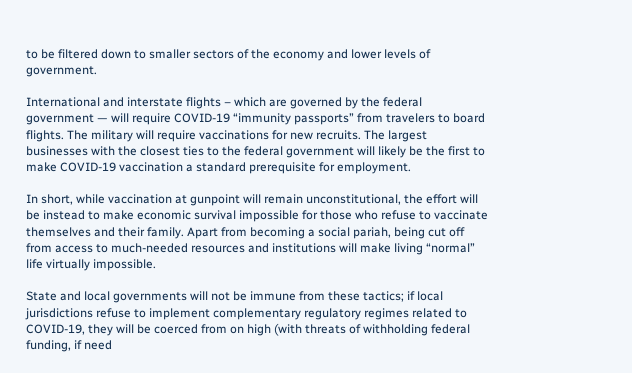to be filtered down to smaller sectors of the economy and lower levels of government.

International and interstate flights – which are governed by the federal government — will require COVID-19 “immunity passports” from travelers to board flights. The military will require vaccinations for new recruits. The largest businesses with the closest ties to the federal government will likely be the first to make COVID-19 vaccination a standard prerequisite for employment.

In short, while vaccination at gunpoint will remain unconstitutional, the effort will be instead to make economic survival impossible for those who refuse to vaccinate themselves and their family. Apart from becoming a social pariah, being cut off from access to much-needed resources and institutions will make living “normal” life virtually impossible.

State and local governments will not be immune from these tactics; if local jurisdictions refuse to implement complementary regulatory regimes related to COVID-19, they will be coerced from on high (with threats of withholding federal funding, if need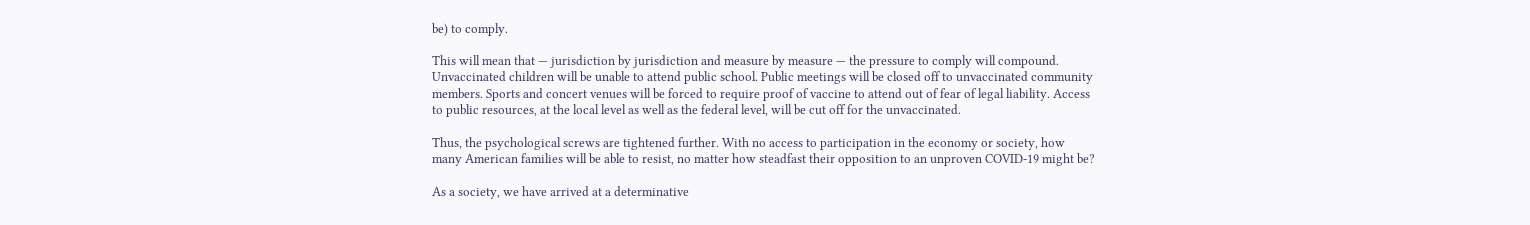be) to comply.

This will mean that — jurisdiction by jurisdiction and measure by measure — the pressure to comply will compound. Unvaccinated children will be unable to attend public school. Public meetings will be closed off to unvaccinated community members. Sports and concert venues will be forced to require proof of vaccine to attend out of fear of legal liability. Access to public resources, at the local level as well as the federal level, will be cut off for the unvaccinated.

Thus, the psychological screws are tightened further. With no access to participation in the economy or society, how many American families will be able to resist, no matter how steadfast their opposition to an unproven COVID-19 might be?

As a society, we have arrived at a determinative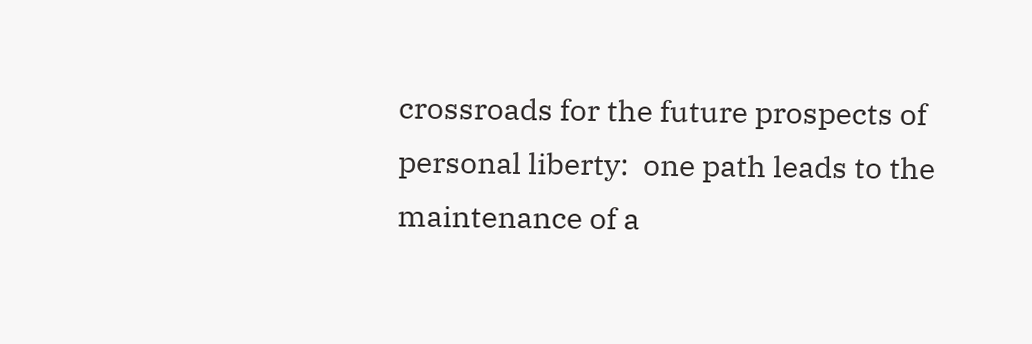crossroads for the future prospects of personal liberty:  one path leads to the maintenance of a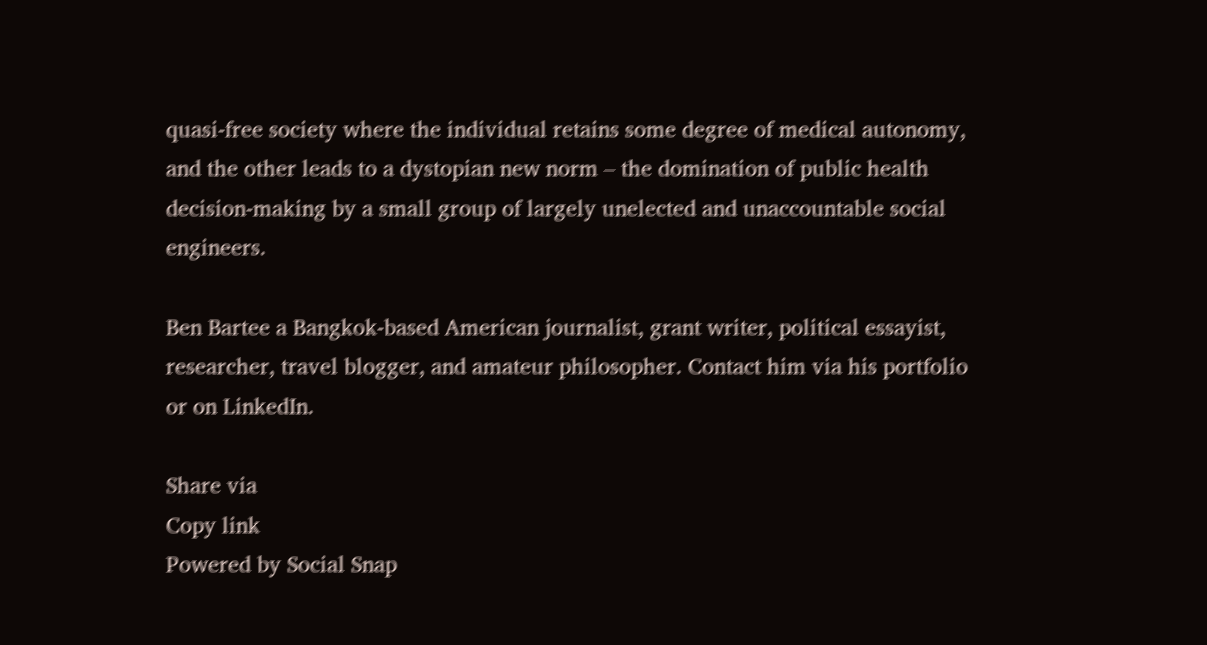quasi-free society where the individual retains some degree of medical autonomy, and the other leads to a dystopian new norm – the domination of public health decision-making by a small group of largely unelected and unaccountable social engineers.

Ben Bartee a Bangkok-based American journalist, grant writer, political essayist, researcher, travel blogger, and amateur philosopher. Contact him via his portfolio or on LinkedIn.

Share via
Copy link
Powered by Social Snap